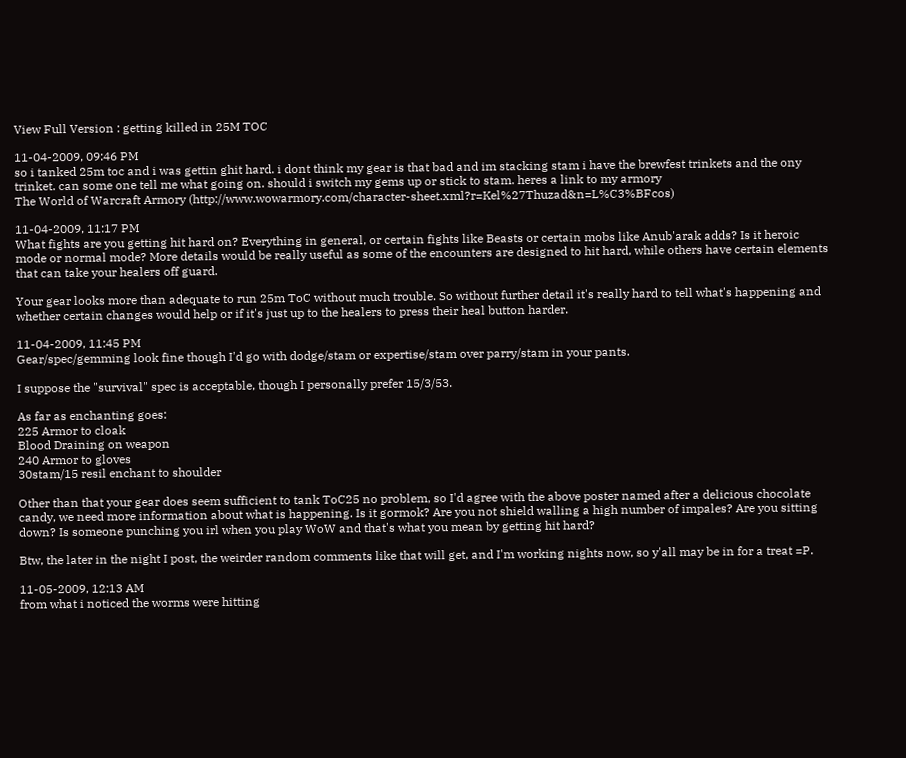View Full Version : getting killed in 25M TOC

11-04-2009, 09:46 PM
so i tanked 25m toc and i was gettin ghit hard. i dont think my gear is that bad and im stacking stam i have the brewfest trinkets and the ony trinket. can some one tell me what going on. should i switch my gems up or stick to stam. heres a link to my armory
The World of Warcraft Armory (http://www.wowarmory.com/character-sheet.xml?r=Kel%27Thuzad&n=L%C3%BFcos)

11-04-2009, 11:17 PM
What fights are you getting hit hard on? Everything in general, or certain fights like Beasts or certain mobs like Anub'arak adds? Is it heroic mode or normal mode? More details would be really useful as some of the encounters are designed to hit hard, while others have certain elements that can take your healers off guard.

Your gear looks more than adequate to run 25m ToC without much trouble. So without further detail it's really hard to tell what's happening and whether certain changes would help or if it's just up to the healers to press their heal button harder.

11-04-2009, 11:45 PM
Gear/spec/gemming look fine though I'd go with dodge/stam or expertise/stam over parry/stam in your pants.

I suppose the "survival" spec is acceptable, though I personally prefer 15/3/53.

As far as enchanting goes:
225 Armor to cloak
Blood Draining on weapon
240 Armor to gloves
30stam/15 resil enchant to shoulder

Other than that your gear does seem sufficient to tank ToC25 no problem, so I'd agree with the above poster named after a delicious chocolate candy, we need more information about what is happening. Is it gormok? Are you not shield walling a high number of impales? Are you sitting down? Is someone punching you irl when you play WoW and that's what you mean by getting hit hard?

Btw, the later in the night I post, the weirder random comments like that will get, and I'm working nights now, so y'all may be in for a treat =P.

11-05-2009, 12:13 AM
from what i noticed the worms were hitting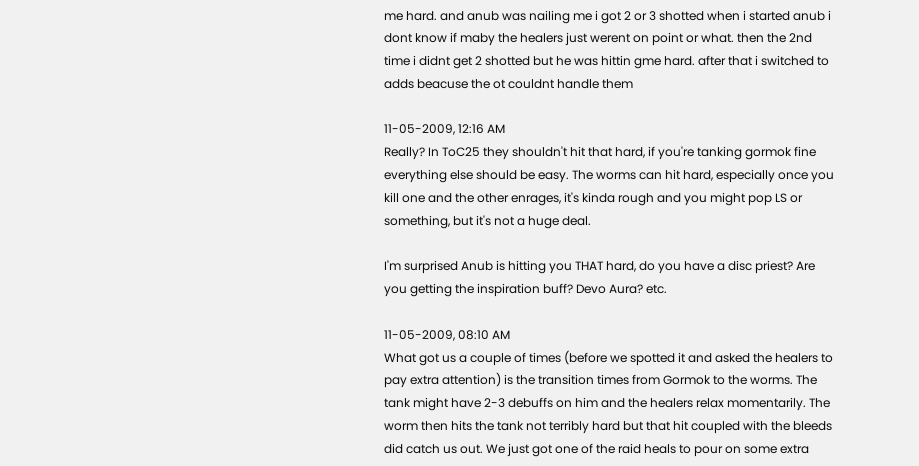me hard. and anub was nailing me i got 2 or 3 shotted when i started anub i dont know if maby the healers just werent on point or what. then the 2nd time i didnt get 2 shotted but he was hittin gme hard. after that i switched to adds beacuse the ot couldnt handle them

11-05-2009, 12:16 AM
Really? In ToC25 they shouldn't hit that hard, if you're tanking gormok fine everything else should be easy. The worms can hit hard, especially once you kill one and the other enrages, it's kinda rough and you might pop LS or something, but it's not a huge deal.

I'm surprised Anub is hitting you THAT hard, do you have a disc priest? Are you getting the inspiration buff? Devo Aura? etc.

11-05-2009, 08:10 AM
What got us a couple of times (before we spotted it and asked the healers to pay extra attention) is the transition times from Gormok to the worms. The tank might have 2-3 debuffs on him and the healers relax momentarily. The worm then hits the tank not terribly hard but that hit coupled with the bleeds did catch us out. We just got one of the raid heals to pour on some extra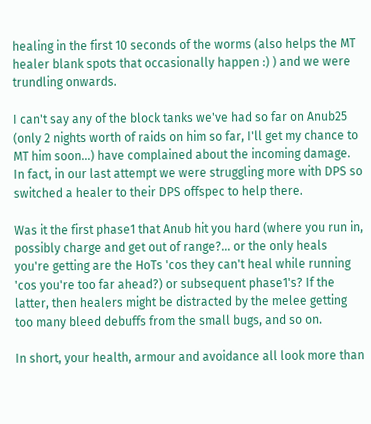healing in the first 10 seconds of the worms (also helps the MT healer blank spots that occasionally happen :) ) and we were trundling onwards.

I can't say any of the block tanks we've had so far on Anub25 (only 2 nights worth of raids on him so far, I'll get my chance to MT him soon...) have complained about the incoming damage. In fact, in our last attempt we were struggling more with DPS so switched a healer to their DPS offspec to help there.

Was it the first phase1 that Anub hit you hard (where you run in, possibly charge and get out of range?... or the only heals you're getting are the HoTs 'cos they can't heal while running 'cos you're too far ahead?) or subsequent phase1's? If the latter, then healers might be distracted by the melee getting too many bleed debuffs from the small bugs, and so on.

In short, your health, armour and avoidance all look more than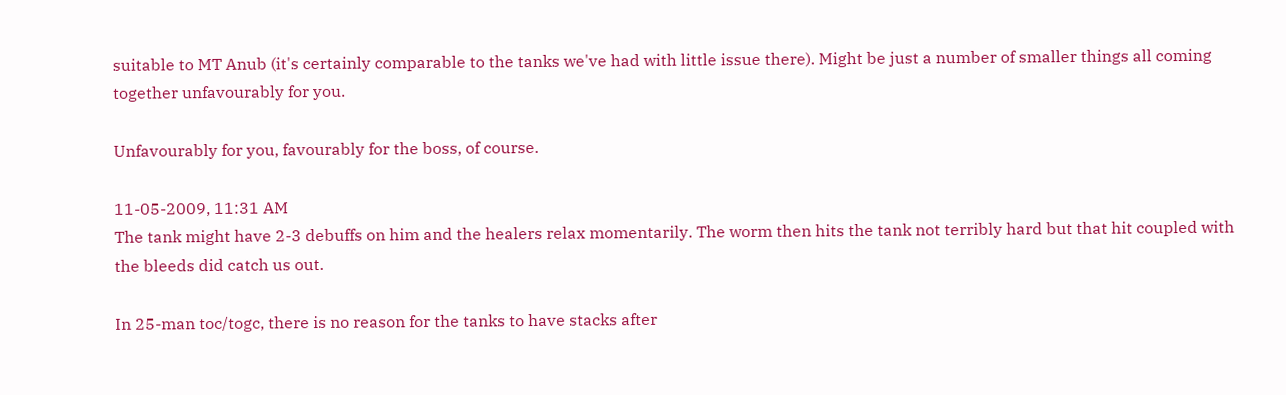suitable to MT Anub (it's certainly comparable to the tanks we've had with little issue there). Might be just a number of smaller things all coming together unfavourably for you.

Unfavourably for you, favourably for the boss, of course.

11-05-2009, 11:31 AM
The tank might have 2-3 debuffs on him and the healers relax momentarily. The worm then hits the tank not terribly hard but that hit coupled with the bleeds did catch us out.

In 25-man toc/togc, there is no reason for the tanks to have stacks after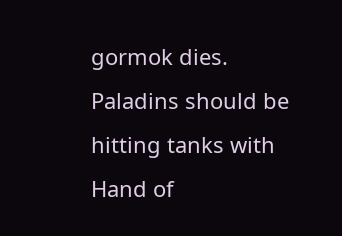gormok dies. Paladins should be hitting tanks with Hand of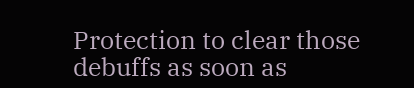Protection to clear those debuffs as soon as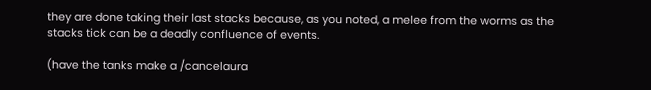they are done taking their last stacks because, as you noted, a melee from the worms as the stacks tick can be a deadly confluence of events.

(have the tanks make a /cancelaura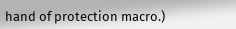hand of protection macro.)